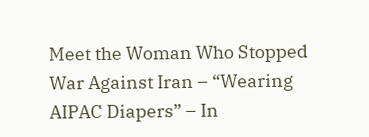Meet the Woman Who Stopped War Against Iran – “Wearing AIPAC Diapers” – In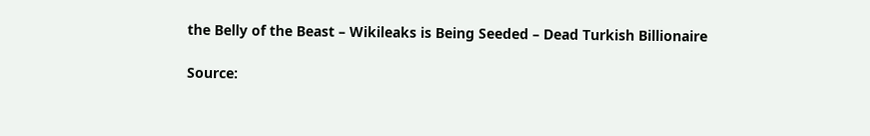the Belly of the Beast – Wikileaks is Being Seeded – Dead Turkish Billionaire

Source: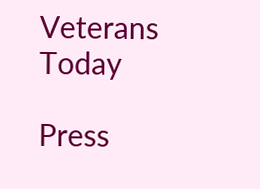Veterans Today

Press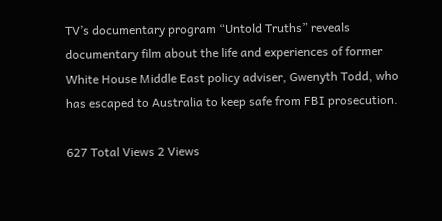TV’s documentary program “Untold Truths” reveals documentary film about the life and experiences of former White House Middle East policy adviser, Gwenyth Todd, who has escaped to Australia to keep safe from FBI prosecution.

627 Total Views 2 Views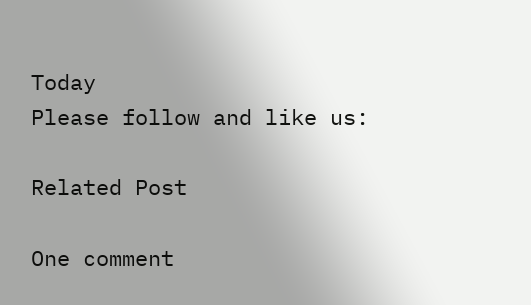Today
Please follow and like us:

Related Post

One comment